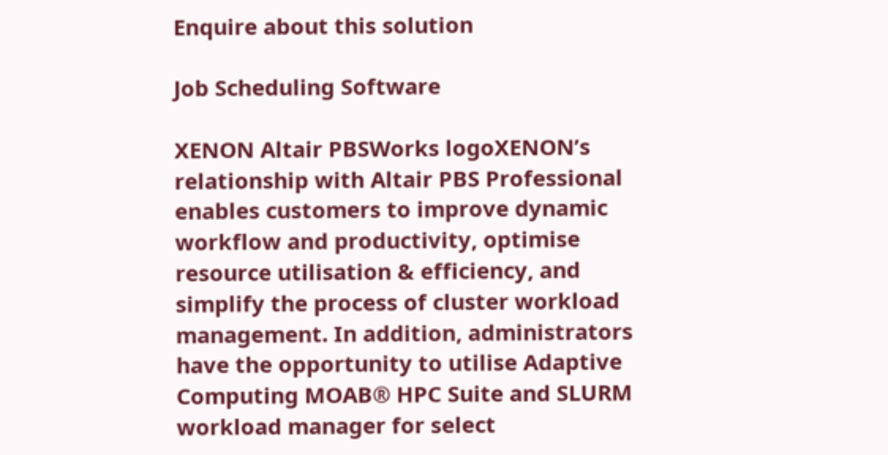Enquire about this solution

Job Scheduling Software

XENON Altair PBSWorks logoXENON’s relationship with Altair PBS Professional enables customers to improve dynamic workflow and productivity, optimise resource utilisation & efficiency, and simplify the process of cluster workload management. In addition, administrators have the opportunity to utilise Adaptive Computing MOAB® HPC Suite and SLURM workload manager for select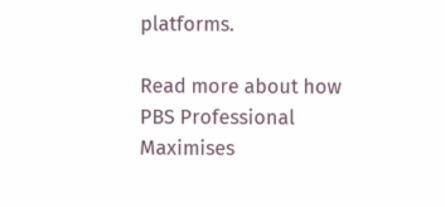platforms.

Read more about how PBS Professional Maximises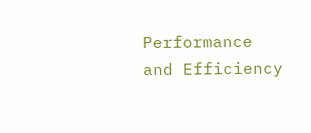Performance and Efficiency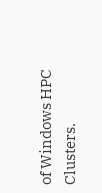of Windows HPC Clusters.